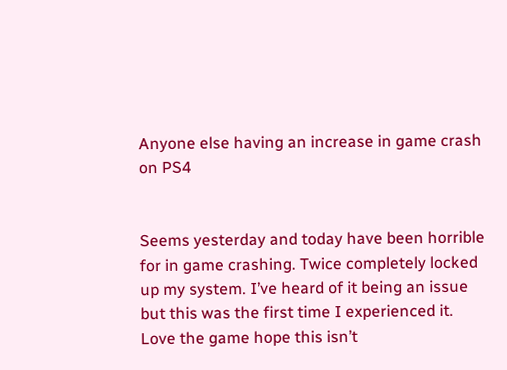Anyone else having an increase in game crash on PS4


Seems yesterday and today have been horrible for in game crashing. Twice completely locked up my system. I’ve heard of it being an issue but this was the first time I experienced it. Love the game hope this isn’t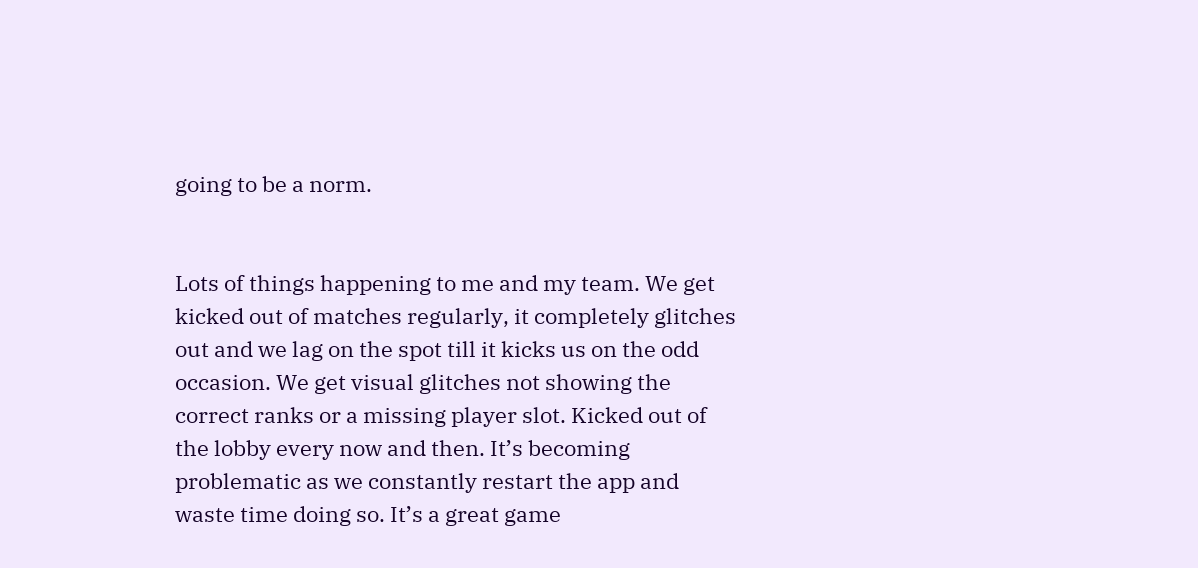going to be a norm.


Lots of things happening to me and my team. We get kicked out of matches regularly, it completely glitches out and we lag on the spot till it kicks us on the odd occasion. We get visual glitches not showing the correct ranks or a missing player slot. Kicked out of the lobby every now and then. It’s becoming problematic as we constantly restart the app and waste time doing so. It’s a great game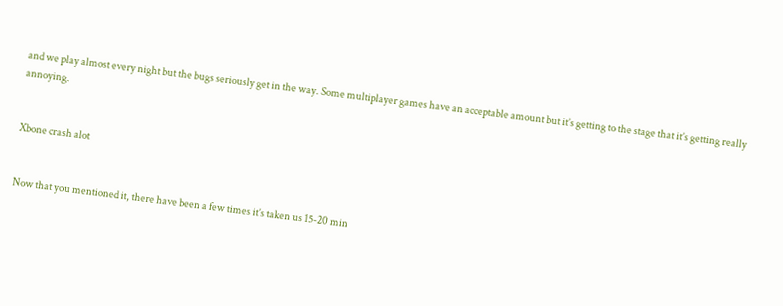and we play almost every night but the bugs seriously get in the way. Some multiplayer games have an acceptable amount but it’s getting to the stage that it’s getting really annoying.


Xbone crash alot


Now that you mentioned it, there have been a few times it’s taken us 15-20 min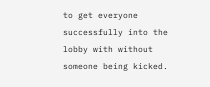to get everyone successfully into the lobby with without someone being kicked.